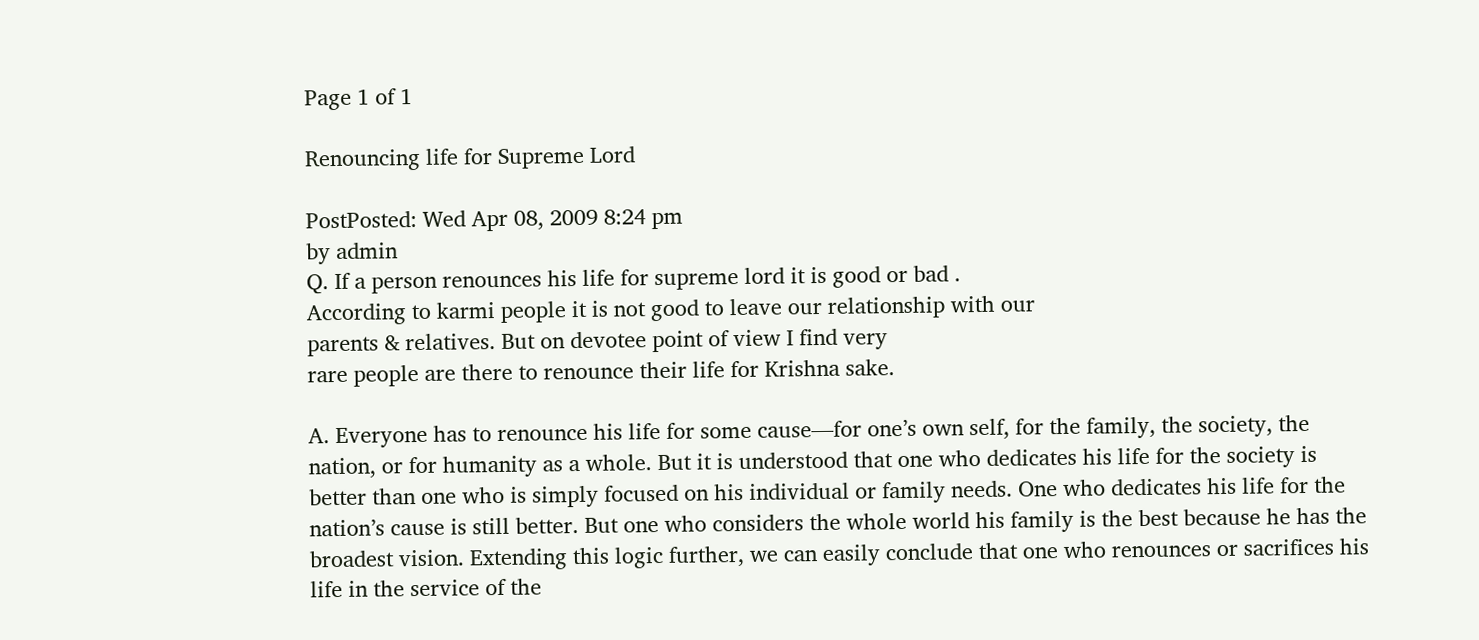Page 1 of 1

Renouncing life for Supreme Lord

PostPosted: Wed Apr 08, 2009 8:24 pm
by admin
Q. If a person renounces his life for supreme lord it is good or bad .
According to karmi people it is not good to leave our relationship with our
parents & relatives. But on devotee point of view I find very
rare people are there to renounce their life for Krishna sake.

A. Everyone has to renounce his life for some cause—for one’s own self, for the family, the society, the nation, or for humanity as a whole. But it is understood that one who dedicates his life for the society is better than one who is simply focused on his individual or family needs. One who dedicates his life for the nation’s cause is still better. But one who considers the whole world his family is the best because he has the broadest vision. Extending this logic further, we can easily conclude that one who renounces or sacrifices his life in the service of the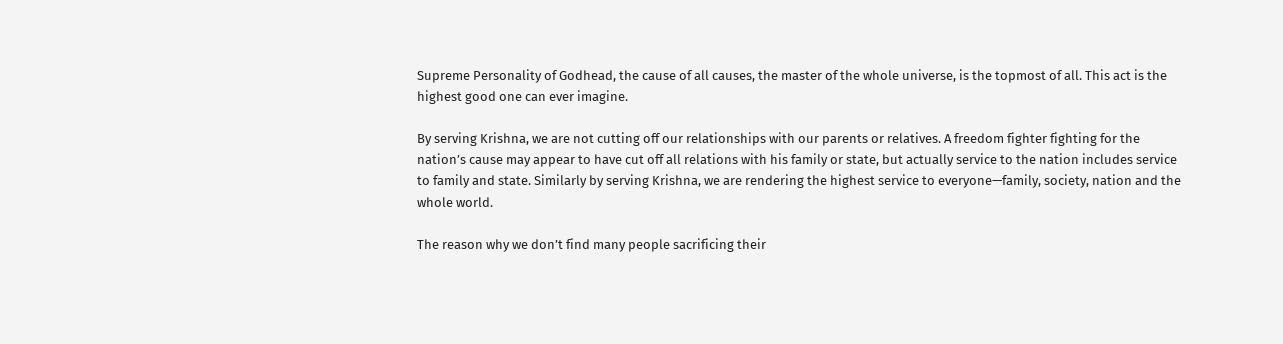Supreme Personality of Godhead, the cause of all causes, the master of the whole universe, is the topmost of all. This act is the highest good one can ever imagine.

By serving Krishna, we are not cutting off our relationships with our parents or relatives. A freedom fighter fighting for the nation’s cause may appear to have cut off all relations with his family or state, but actually service to the nation includes service to family and state. Similarly by serving Krishna, we are rendering the highest service to everyone—family, society, nation and the whole world.

The reason why we don’t find many people sacrificing their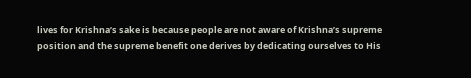lives for Krishna’s sake is because people are not aware of Krishna’s supreme position and the supreme benefit one derives by dedicating ourselves to His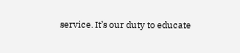service. It’s our duty to educate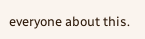everyone about this.